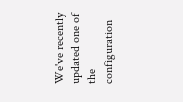We've recently updated one of the configuration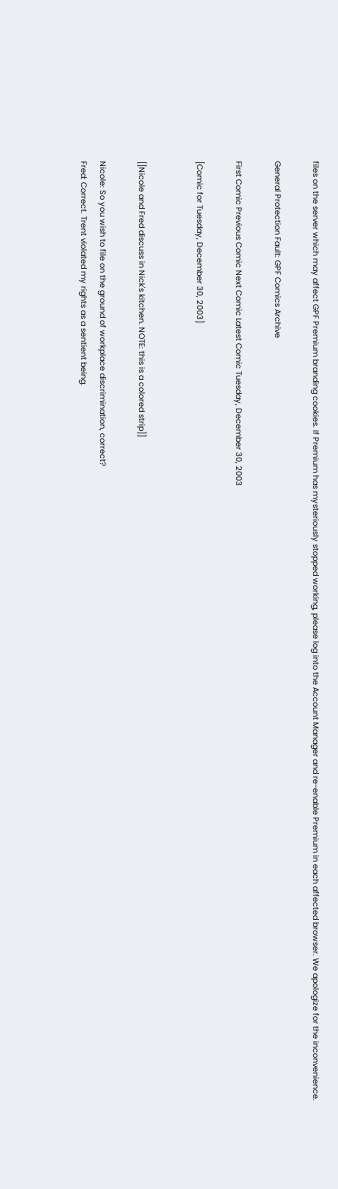files on the server which may affect GPF Premium branding cookies. If Premium has mysteriously stopped working, please log into the Account Manager and re-enable Premium in each affected browser. We apologize for the inconvenience.

General Protection Fault: GPF Comics Archive

First Comic Previous Comic Next Comic Latest Comic Tuesday, December 30, 2003

[Comic for Tuesday, December 30, 2003]


[[Nicole and Fred discuss in Nick's kitchen. NOTE: this is a colored strip]]

Nicole: So you wish to file on the ground of workplace discrimination, correct?
Fred: Correct. Trent violated my rights as a sentient being.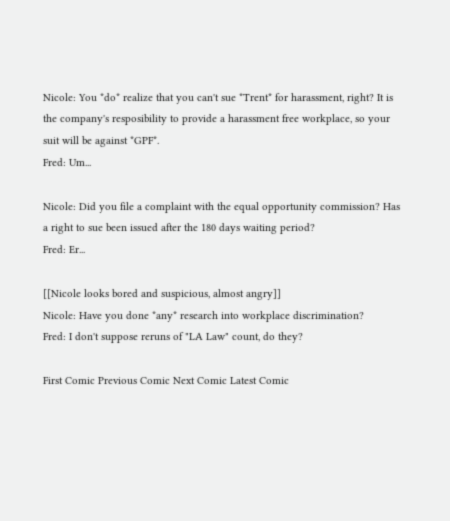Nicole: You *do* realize that you can't sue *Trent* for harassment, right? It is the company's resposibility to provide a harassment free workplace, so your suit will be against *GPF*.
Fred: Um...

Nicole: Did you file a complaint with the equal opportunity commission? Has a right to sue been issued after the 180 days waiting period?
Fred: Er...

[[Nicole looks bored and suspicious, almost angry]]
Nicole: Have you done *any* research into workplace discrimination?
Fred: I don't suppose reruns of "LA Law" count, do they?

First Comic Previous Comic Next Comic Latest Comic